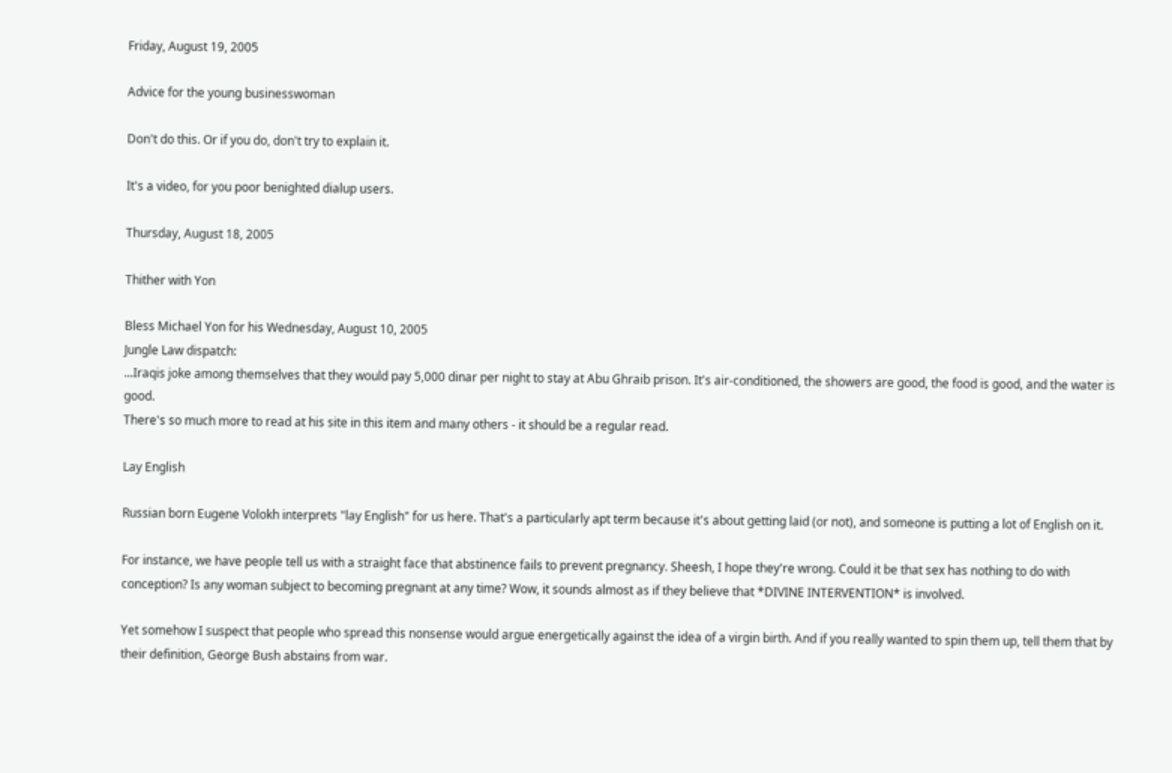Friday, August 19, 2005

Advice for the young businesswoman

Don't do this. Or if you do, don't try to explain it.

It's a video, for you poor benighted dialup users.

Thursday, August 18, 2005

Thither with Yon

Bless Michael Yon for his Wednesday, August 10, 2005
Jungle Law dispatch:
...Iraqis joke among themselves that they would pay 5,000 dinar per night to stay at Abu Ghraib prison. It's air-conditioned, the showers are good, the food is good, and the water is good.
There's so much more to read at his site in this item and many others - it should be a regular read.

Lay English

Russian born Eugene Volokh interprets "lay English" for us here. That's a particularly apt term because it's about getting laid (or not), and someone is putting a lot of English on it.

For instance, we have people tell us with a straight face that abstinence fails to prevent pregnancy. Sheesh, I hope they're wrong. Could it be that sex has nothing to do with conception? Is any woman subject to becoming pregnant at any time? Wow, it sounds almost as if they believe that *DIVINE INTERVENTION* is involved.

Yet somehow I suspect that people who spread this nonsense would argue energetically against the idea of a virgin birth. And if you really wanted to spin them up, tell them that by their definition, George Bush abstains from war.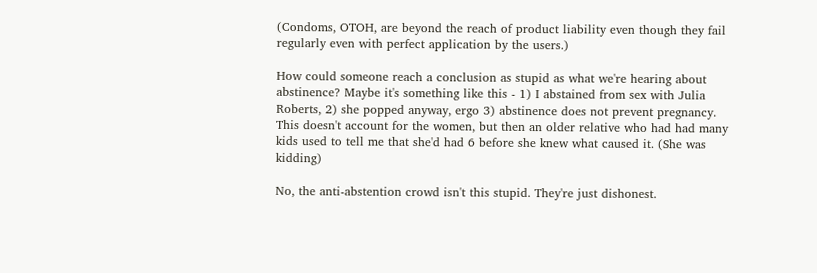(Condoms, OTOH, are beyond the reach of product liability even though they fail regularly even with perfect application by the users.)

How could someone reach a conclusion as stupid as what we're hearing about abstinence? Maybe it's something like this - 1) I abstained from sex with Julia Roberts, 2) she popped anyway, ergo 3) abstinence does not prevent pregnancy. This doesn't account for the women, but then an older relative who had had many kids used to tell me that she'd had 6 before she knew what caused it. (She was kidding)

No, the anti-abstention crowd isn't this stupid. They're just dishonest.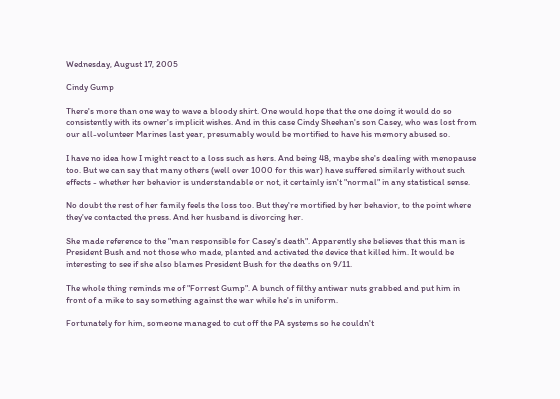Wednesday, August 17, 2005

Cindy Gump

There's more than one way to wave a bloody shirt. One would hope that the one doing it would do so consistently with its owner's implicit wishes. And in this case Cindy Sheehan's son Casey, who was lost from our all-volunteer Marines last year, presumably would be mortified to have his memory abused so.

I have no idea how I might react to a loss such as hers. And being 48, maybe she's dealing with menopause too. But we can say that many others (well over 1000 for this war) have suffered similarly without such effects - whether her behavior is understandable or not, it certainly isn't "normal" in any statistical sense.

No doubt the rest of her family feels the loss too. But they're mortified by her behavior, to the point where they've contacted the press. And her husband is divorcing her.

She made reference to the "man responsible for Casey's death". Apparently she believes that this man is President Bush and not those who made, planted and activated the device that killed him. It would be interesting to see if she also blames President Bush for the deaths on 9/11.

The whole thing reminds me of "Forrest Gump". A bunch of filthy antiwar nuts grabbed and put him in front of a mike to say something against the war while he's in uniform.

Fortunately for him, someone managed to cut off the PA systems so he couldn't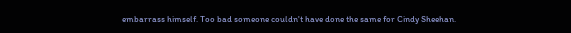embarrass himself. Too bad someone couldn't have done the same for Cindy Sheehan.